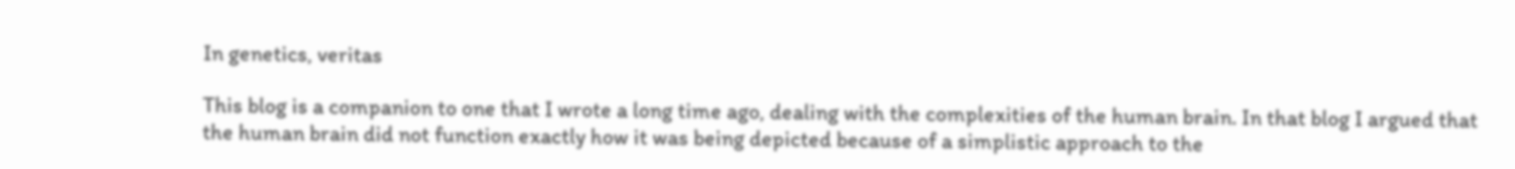In genetics, veritas

This blog is a companion to one that I wrote a long time ago, dealing with the complexities of the human brain. In that blog I argued that the human brain did not function exactly how it was being depicted because of a simplistic approach to the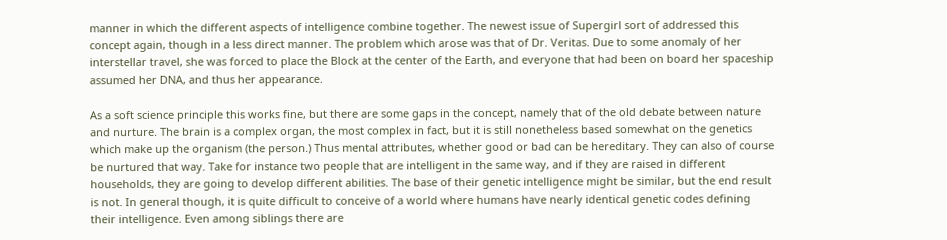manner in which the different aspects of intelligence combine together. The newest issue of Supergirl sort of addressed this concept again, though in a less direct manner. The problem which arose was that of Dr. Veritas. Due to some anomaly of her interstellar travel, she was forced to place the Block at the center of the Earth, and everyone that had been on board her spaceship assumed her DNA, and thus her appearance.

As a soft science principle this works fine, but there are some gaps in the concept, namely that of the old debate between nature and nurture. The brain is a complex organ, the most complex in fact, but it is still nonetheless based somewhat on the genetics which make up the organism (the person.) Thus mental attributes, whether good or bad can be hereditary. They can also of course be nurtured that way. Take for instance two people that are intelligent in the same way, and if they are raised in different households, they are going to develop different abilities. The base of their genetic intelligence might be similar, but the end result is not. In general though, it is quite difficult to conceive of a world where humans have nearly identical genetic codes defining their intelligence. Even among siblings there are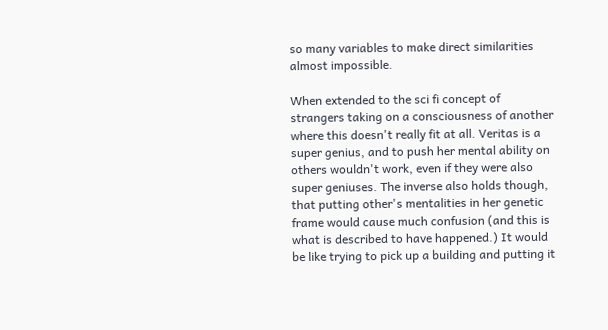so many variables to make direct similarities almost impossible.

When extended to the sci fi concept of strangers taking on a consciousness of another where this doesn't really fit at all. Veritas is a super genius, and to push her mental ability on others wouldn't work, even if they were also super geniuses. The inverse also holds though, that putting other's mentalities in her genetic frame would cause much confusion (and this is what is described to have happened.) It would be like trying to pick up a building and putting it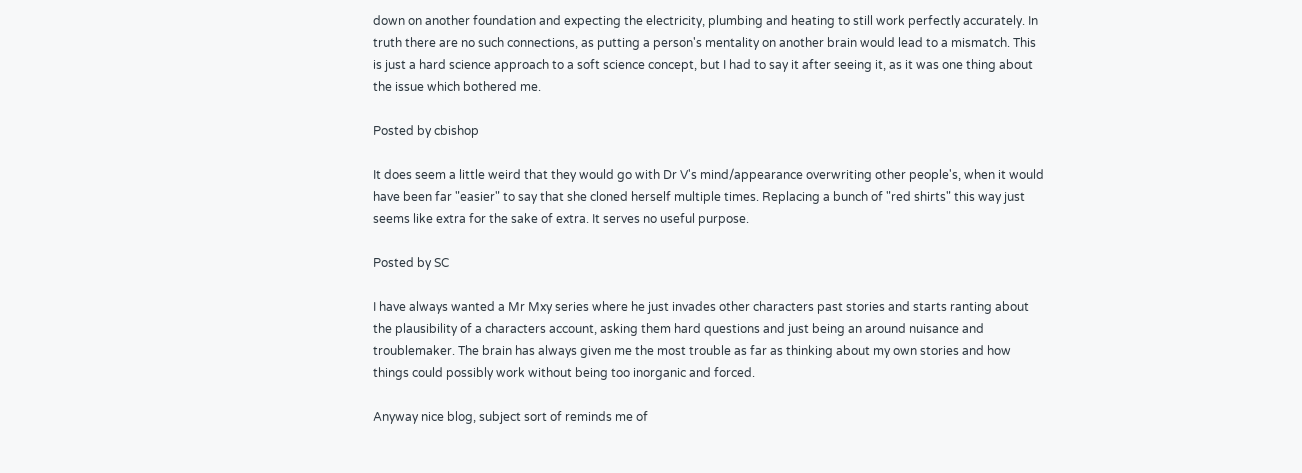down on another foundation and expecting the electricity, plumbing and heating to still work perfectly accurately. In truth there are no such connections, as putting a person's mentality on another brain would lead to a mismatch. This is just a hard science approach to a soft science concept, but I had to say it after seeing it, as it was one thing about the issue which bothered me.

Posted by cbishop

It does seem a little weird that they would go with Dr V's mind/appearance overwriting other people's, when it would have been far "easier" to say that she cloned herself multiple times. Replacing a bunch of "red shirts" this way just seems like extra for the sake of extra. It serves no useful purpose.

Posted by SC

I have always wanted a Mr Mxy series where he just invades other characters past stories and starts ranting about the plausibility of a characters account, asking them hard questions and just being an around nuisance and troublemaker. The brain has always given me the most trouble as far as thinking about my own stories and how things could possibly work without being too inorganic and forced.

Anyway nice blog, subject sort of reminds me of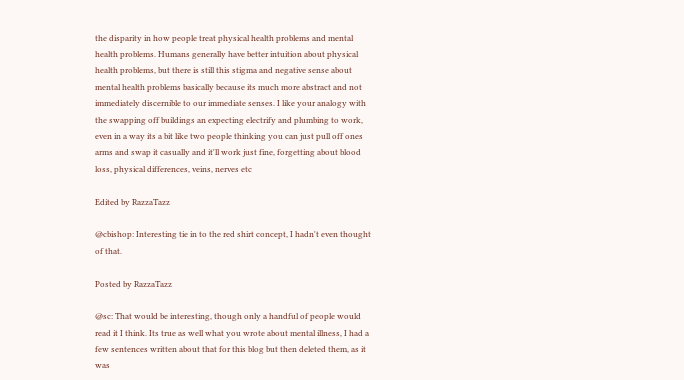the disparity in how people treat physical health problems and mental health problems. Humans generally have better intuition about physical health problems, but there is still this stigma and negative sense about mental health problems basically because its much more abstract and not immediately discernible to our immediate senses. I like your analogy with the swapping off buildings an expecting electrify and plumbing to work, even in a way its a bit like two people thinking you can just pull off ones arms and swap it casually and it'll work just fine, forgetting about blood loss, physical differences, veins, nerves etc

Edited by RazzaTazz

@cbishop: Interesting tie in to the red shirt concept, I hadn't even thought of that.

Posted by RazzaTazz

@sc: That would be interesting, though only a handful of people would read it I think. Its true as well what you wrote about mental illness, I had a few sentences written about that for this blog but then deleted them, as it was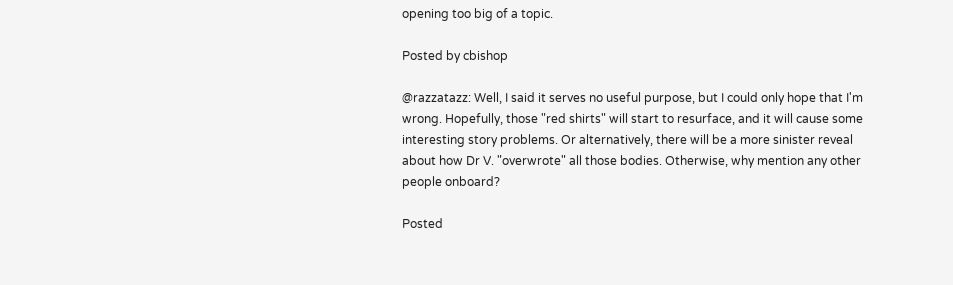opening too big of a topic.

Posted by cbishop

@razzatazz: Well, I said it serves no useful purpose, but I could only hope that I'm wrong. Hopefully, those "red shirts" will start to resurface, and it will cause some interesting story problems. Or alternatively, there will be a more sinister reveal about how Dr V. "overwrote" all those bodies. Otherwise, why mention any other people onboard?

Posted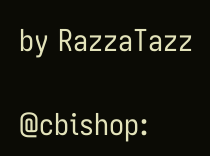by RazzaTazz

@cbishop: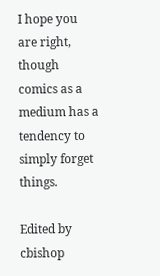I hope you are right, though comics as a medium has a tendency to simply forget things.

Edited by cbishop